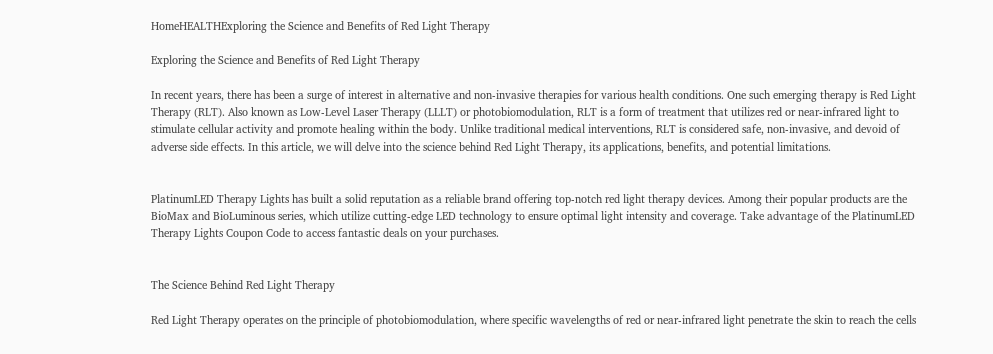HomeHEALTHExploring the Science and Benefits of Red Light Therapy

Exploring the Science and Benefits of Red Light Therapy

In recent years, there has been a surge of interest in alternative and non-invasive therapies for various health conditions. One such emerging therapy is Red Light Therapy (RLT). Also known as Low-Level Laser Therapy (LLLT) or photobiomodulation, RLT is a form of treatment that utilizes red or near-infrared light to stimulate cellular activity and promote healing within the body. Unlike traditional medical interventions, RLT is considered safe, non-invasive, and devoid of adverse side effects. In this article, we will delve into the science behind Red Light Therapy, its applications, benefits, and potential limitations.


PlatinumLED Therapy Lights has built a solid reputation as a reliable brand offering top-notch red light therapy devices. Among their popular products are the BioMax and BioLuminous series, which utilize cutting-edge LED technology to ensure optimal light intensity and coverage. Take advantage of the PlatinumLED Therapy Lights Coupon Code to access fantastic deals on your purchases.


The Science Behind Red Light Therapy

Red Light Therapy operates on the principle of photobiomodulation, where specific wavelengths of red or near-infrared light penetrate the skin to reach the cells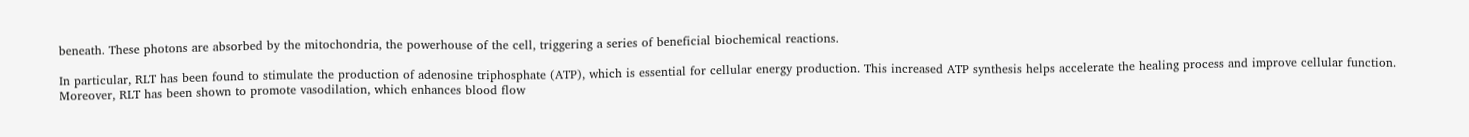beneath. These photons are absorbed by the mitochondria, the powerhouse of the cell, triggering a series of beneficial biochemical reactions.

In particular, RLT has been found to stimulate the production of adenosine triphosphate (ATP), which is essential for cellular energy production. This increased ATP synthesis helps accelerate the healing process and improve cellular function. Moreover, RLT has been shown to promote vasodilation, which enhances blood flow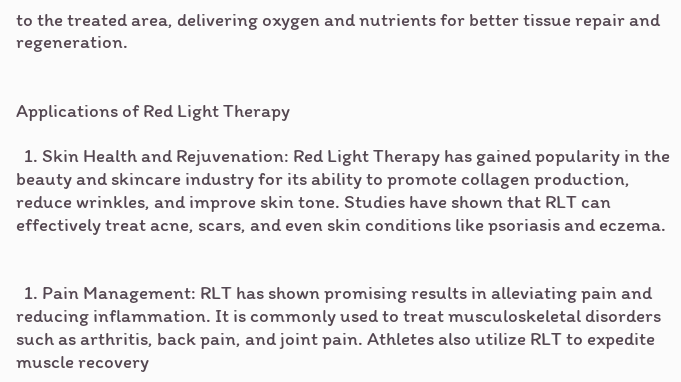to the treated area, delivering oxygen and nutrients for better tissue repair and regeneration.


Applications of Red Light Therapy

  1. Skin Health and Rejuvenation: Red Light Therapy has gained popularity in the beauty and skincare industry for its ability to promote collagen production, reduce wrinkles, and improve skin tone. Studies have shown that RLT can effectively treat acne, scars, and even skin conditions like psoriasis and eczema.


  1. Pain Management: RLT has shown promising results in alleviating pain and reducing inflammation. It is commonly used to treat musculoskeletal disorders such as arthritis, back pain, and joint pain. Athletes also utilize RLT to expedite muscle recovery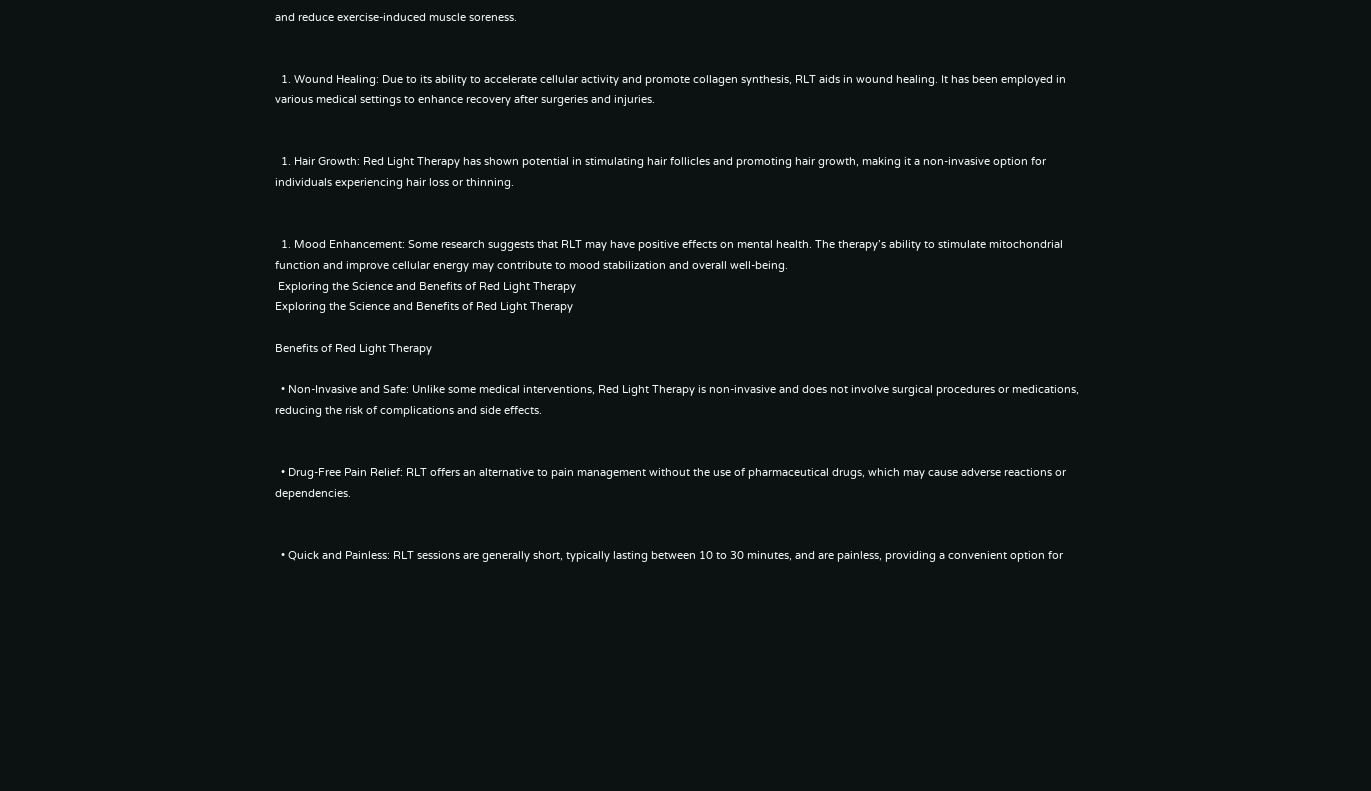and reduce exercise-induced muscle soreness.


  1. Wound Healing: Due to its ability to accelerate cellular activity and promote collagen synthesis, RLT aids in wound healing. It has been employed in various medical settings to enhance recovery after surgeries and injuries.


  1. Hair Growth: Red Light Therapy has shown potential in stimulating hair follicles and promoting hair growth, making it a non-invasive option for individuals experiencing hair loss or thinning.


  1. Mood Enhancement: Some research suggests that RLT may have positive effects on mental health. The therapy’s ability to stimulate mitochondrial function and improve cellular energy may contribute to mood stabilization and overall well-being.
 Exploring the Science and Benefits of Red Light Therapy
Exploring the Science and Benefits of Red Light Therapy

Benefits of Red Light Therapy

  • Non-Invasive and Safe: Unlike some medical interventions, Red Light Therapy is non-invasive and does not involve surgical procedures or medications, reducing the risk of complications and side effects.


  • Drug-Free Pain Relief: RLT offers an alternative to pain management without the use of pharmaceutical drugs, which may cause adverse reactions or dependencies.


  • Quick and Painless: RLT sessions are generally short, typically lasting between 10 to 30 minutes, and are painless, providing a convenient option for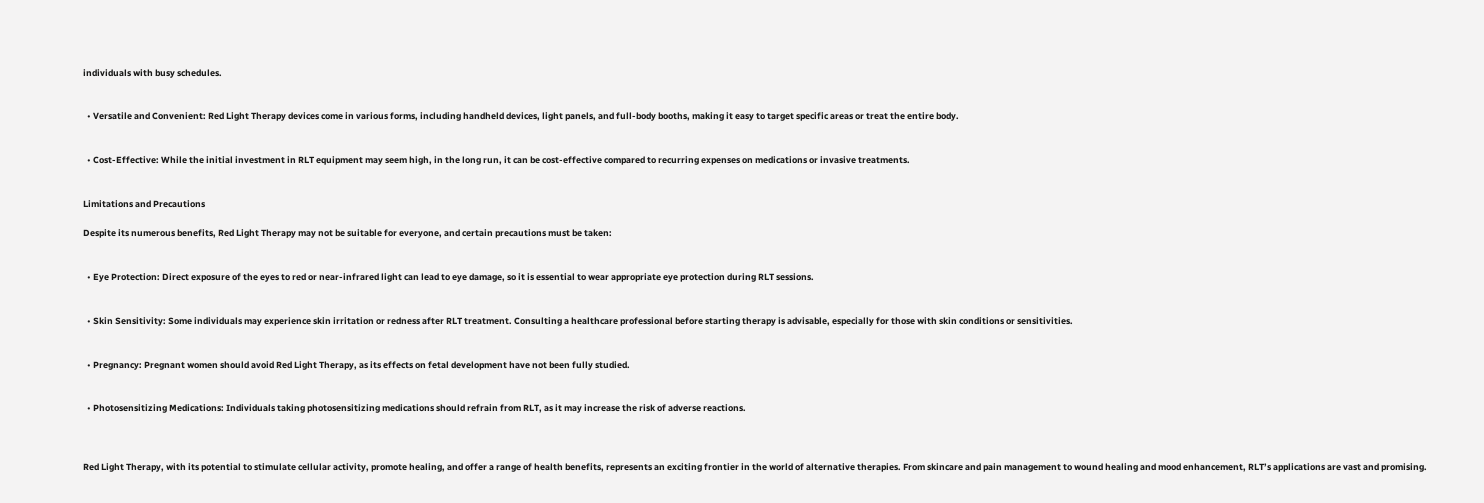individuals with busy schedules.


  • Versatile and Convenient: Red Light Therapy devices come in various forms, including handheld devices, light panels, and full-body booths, making it easy to target specific areas or treat the entire body.


  • Cost-Effective: While the initial investment in RLT equipment may seem high, in the long run, it can be cost-effective compared to recurring expenses on medications or invasive treatments.


Limitations and Precautions

Despite its numerous benefits, Red Light Therapy may not be suitable for everyone, and certain precautions must be taken:


  • Eye Protection: Direct exposure of the eyes to red or near-infrared light can lead to eye damage, so it is essential to wear appropriate eye protection during RLT sessions.


  • Skin Sensitivity: Some individuals may experience skin irritation or redness after RLT treatment. Consulting a healthcare professional before starting therapy is advisable, especially for those with skin conditions or sensitivities.


  • Pregnancy: Pregnant women should avoid Red Light Therapy, as its effects on fetal development have not been fully studied.


  • Photosensitizing Medications: Individuals taking photosensitizing medications should refrain from RLT, as it may increase the risk of adverse reactions.



Red Light Therapy, with its potential to stimulate cellular activity, promote healing, and offer a range of health benefits, represents an exciting frontier in the world of alternative therapies. From skincare and pain management to wound healing and mood enhancement, RLT’s applications are vast and promising.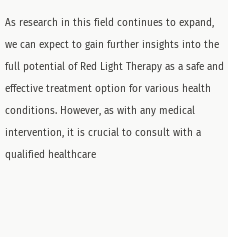As research in this field continues to expand, we can expect to gain further insights into the full potential of Red Light Therapy as a safe and effective treatment option for various health conditions. However, as with any medical intervention, it is crucial to consult with a qualified healthcare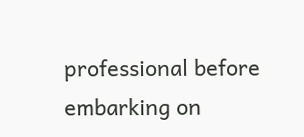professional before embarking on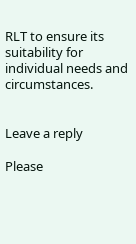RLT to ensure its suitability for individual needs and circumstances.


Leave a reply

Please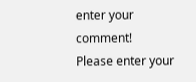enter your comment!
Please enter your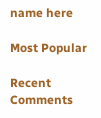name here

Most Popular

Recent Comments